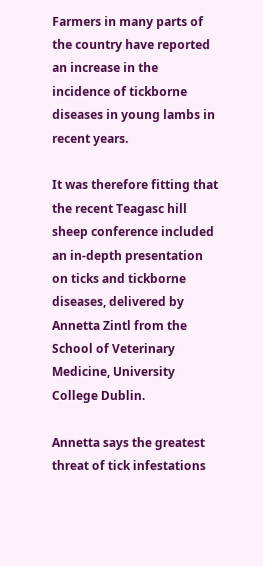Farmers in many parts of the country have reported an increase in the incidence of tickborne diseases in young lambs in recent years.

It was therefore fitting that the recent Teagasc hill sheep conference included an in-depth presentation on ticks and tickborne diseases, delivered by Annetta Zintl from the School of Veterinary Medicine, University College Dublin.

Annetta says the greatest threat of tick infestations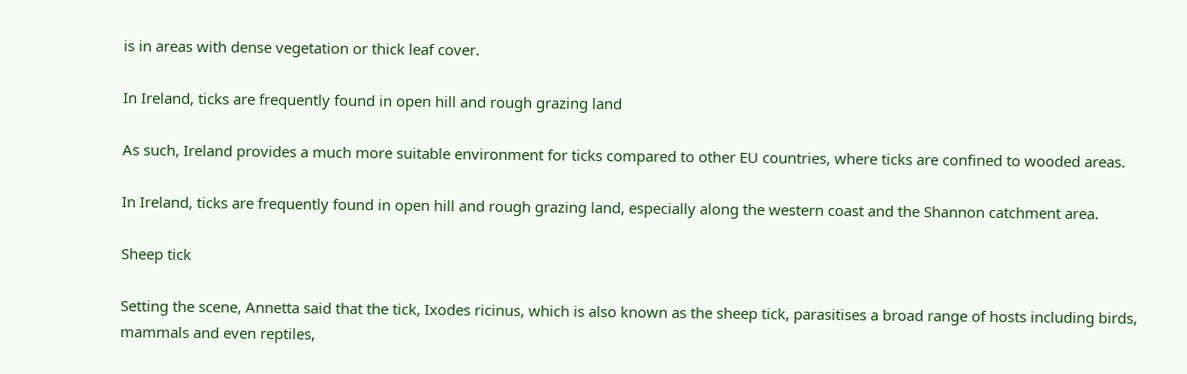is in areas with dense vegetation or thick leaf cover.

In Ireland, ticks are frequently found in open hill and rough grazing land

As such, Ireland provides a much more suitable environment for ticks compared to other EU countries, where ticks are confined to wooded areas.

In Ireland, ticks are frequently found in open hill and rough grazing land, especially along the western coast and the Shannon catchment area.

Sheep tick

Setting the scene, Annetta said that the tick, Ixodes ricinus, which is also known as the sheep tick, parasitises a broad range of hosts including birds, mammals and even reptiles,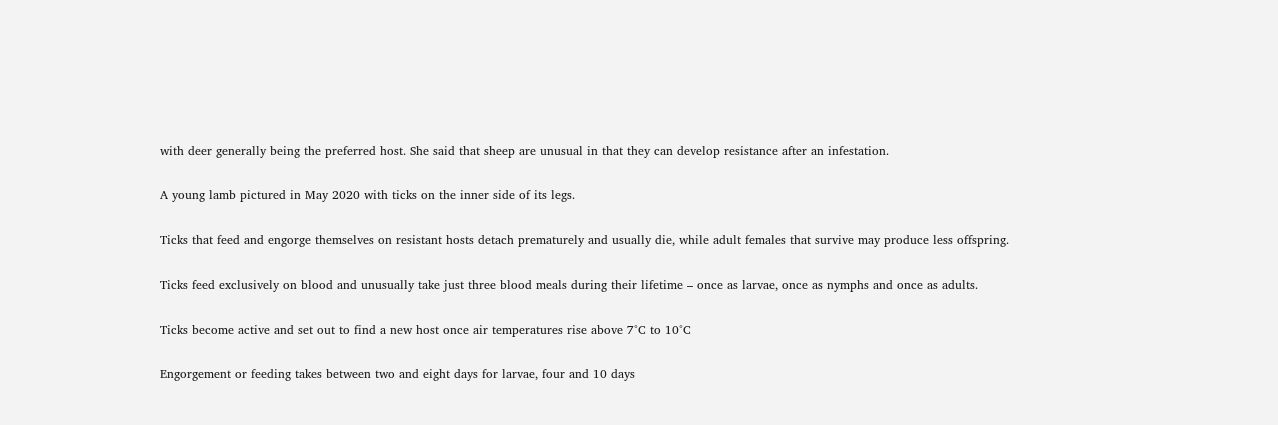with deer generally being the preferred host. She said that sheep are unusual in that they can develop resistance after an infestation.

A young lamb pictured in May 2020 with ticks on the inner side of its legs.

Ticks that feed and engorge themselves on resistant hosts detach prematurely and usually die, while adult females that survive may produce less offspring.

Ticks feed exclusively on blood and unusually take just three blood meals during their lifetime – once as larvae, once as nymphs and once as adults.

Ticks become active and set out to find a new host once air temperatures rise above 7°C to 10°C

Engorgement or feeding takes between two and eight days for larvae, four and 10 days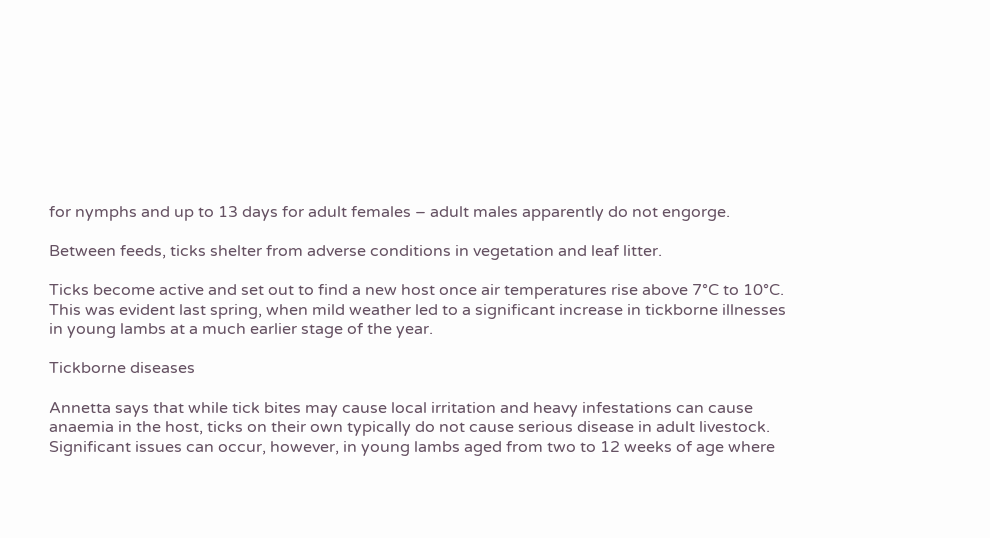for nymphs and up to 13 days for adult females – adult males apparently do not engorge.

Between feeds, ticks shelter from adverse conditions in vegetation and leaf litter.

Ticks become active and set out to find a new host once air temperatures rise above 7°C to 10°C. This was evident last spring, when mild weather led to a significant increase in tickborne illnesses in young lambs at a much earlier stage of the year.

Tickborne diseases

Annetta says that while tick bites may cause local irritation and heavy infestations can cause anaemia in the host, ticks on their own typically do not cause serious disease in adult livestock. Significant issues can occur, however, in young lambs aged from two to 12 weeks of age where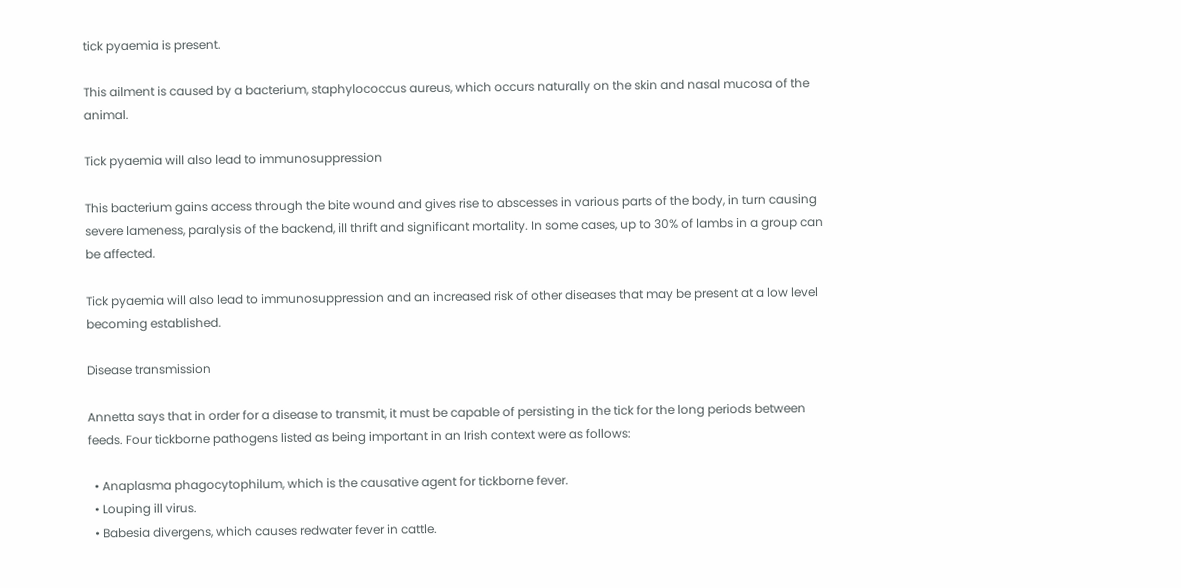tick pyaemia is present.

This ailment is caused by a bacterium, staphylococcus aureus, which occurs naturally on the skin and nasal mucosa of the animal.

Tick pyaemia will also lead to immunosuppression

This bacterium gains access through the bite wound and gives rise to abscesses in various parts of the body, in turn causing severe lameness, paralysis of the backend, ill thrift and significant mortality. In some cases, up to 30% of lambs in a group can be affected.

Tick pyaemia will also lead to immunosuppression and an increased risk of other diseases that may be present at a low level becoming established.

Disease transmission

Annetta says that in order for a disease to transmit, it must be capable of persisting in the tick for the long periods between feeds. Four tickborne pathogens listed as being important in an Irish context were as follows:

  • Anaplasma phagocytophilum, which is the causative agent for tickborne fever.
  • Louping ill virus.
  • Babesia divergens, which causes redwater fever in cattle.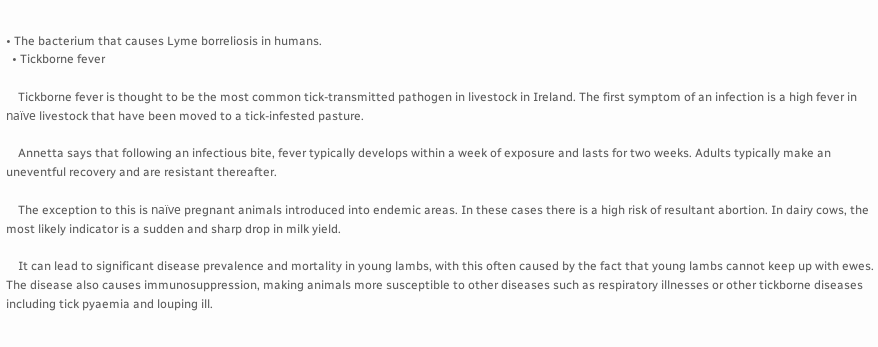• The bacterium that causes Lyme borreliosis in humans.
  • Tickborne fever

    Tickborne fever is thought to be the most common tick-transmitted pathogen in livestock in Ireland. The first symptom of an infection is a high fever in naïve livestock that have been moved to a tick-infested pasture.

    Annetta says that following an infectious bite, fever typically develops within a week of exposure and lasts for two weeks. Adults typically make an uneventful recovery and are resistant thereafter.

    The exception to this is naïve pregnant animals introduced into endemic areas. In these cases there is a high risk of resultant abortion. In dairy cows, the most likely indicator is a sudden and sharp drop in milk yield.

    It can lead to significant disease prevalence and mortality in young lambs, with this often caused by the fact that young lambs cannot keep up with ewes. The disease also causes immunosuppression, making animals more susceptible to other diseases such as respiratory illnesses or other tickborne diseases including tick pyaemia and louping ill.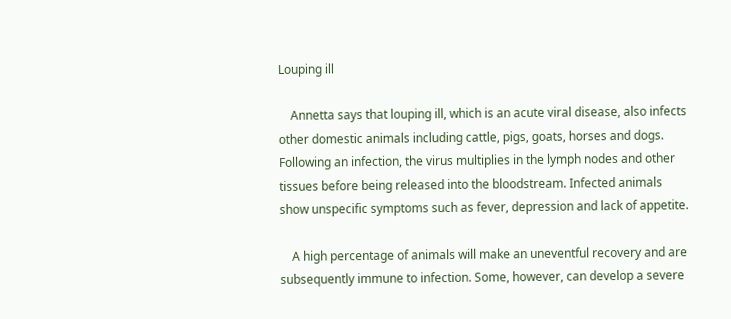Louping ill

    Annetta says that louping ill, which is an acute viral disease, also infects other domestic animals including cattle, pigs, goats, horses and dogs. Following an infection, the virus multiplies in the lymph nodes and other tissues before being released into the bloodstream. Infected animals show unspecific symptoms such as fever, depression and lack of appetite.

    A high percentage of animals will make an uneventful recovery and are subsequently immune to infection. Some, however, can develop a severe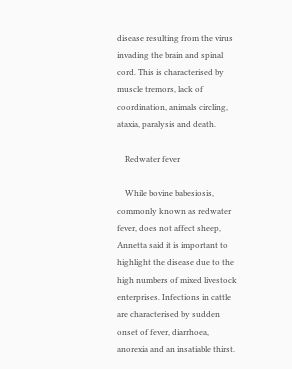disease resulting from the virus invading the brain and spinal cord. This is characterised by muscle tremors, lack of coordination, animals circling, ataxia, paralysis and death.

    Redwater fever

    While bovine babesiosis, commonly known as redwater fever, does not affect sheep, Annetta said it is important to highlight the disease due to the high numbers of mixed livestock enterprises. Infections in cattle are characterised by sudden onset of fever, diarrhoea, anorexia and an insatiable thirst.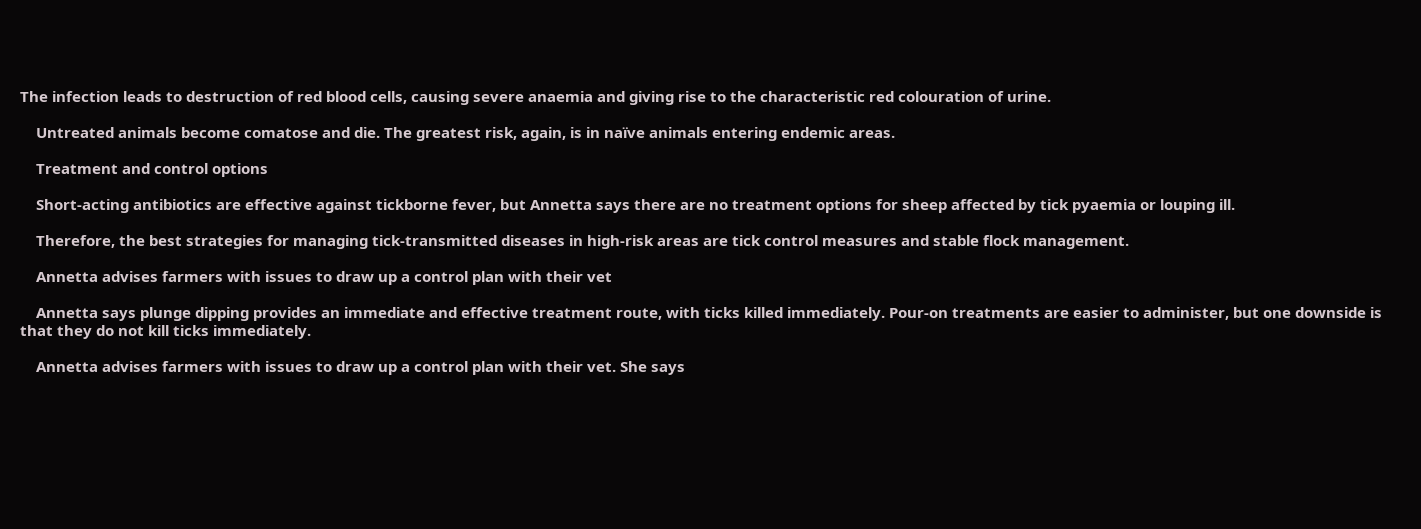The infection leads to destruction of red blood cells, causing severe anaemia and giving rise to the characteristic red colouration of urine.

    Untreated animals become comatose and die. The greatest risk, again, is in naïve animals entering endemic areas.

    Treatment and control options

    Short-acting antibiotics are effective against tickborne fever, but Annetta says there are no treatment options for sheep affected by tick pyaemia or louping ill.

    Therefore, the best strategies for managing tick-transmitted diseases in high-risk areas are tick control measures and stable flock management.

    Annetta advises farmers with issues to draw up a control plan with their vet

    Annetta says plunge dipping provides an immediate and effective treatment route, with ticks killed immediately. Pour-on treatments are easier to administer, but one downside is that they do not kill ticks immediately.

    Annetta advises farmers with issues to draw up a control plan with their vet. She says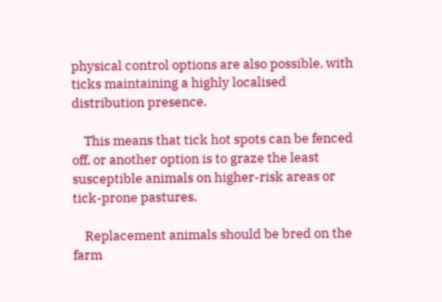physical control options are also possible, with ticks maintaining a highly localised distribution presence.

    This means that tick hot spots can be fenced off, or another option is to graze the least susceptible animals on higher-risk areas or tick-prone pastures.

    Replacement animals should be bred on the farm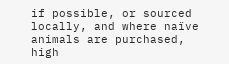if possible, or sourced locally, and where naïve animals are purchased, high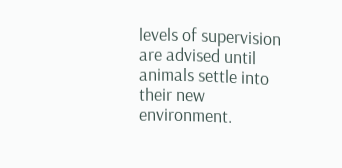levels of supervision are advised until animals settle into their new environment.